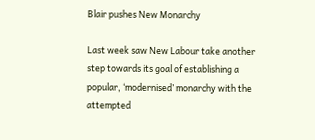Blair pushes New Monarchy

Last week saw New Labour take another step towards its goal of establishing a popular, ‘modernised’ monarchy with the attempted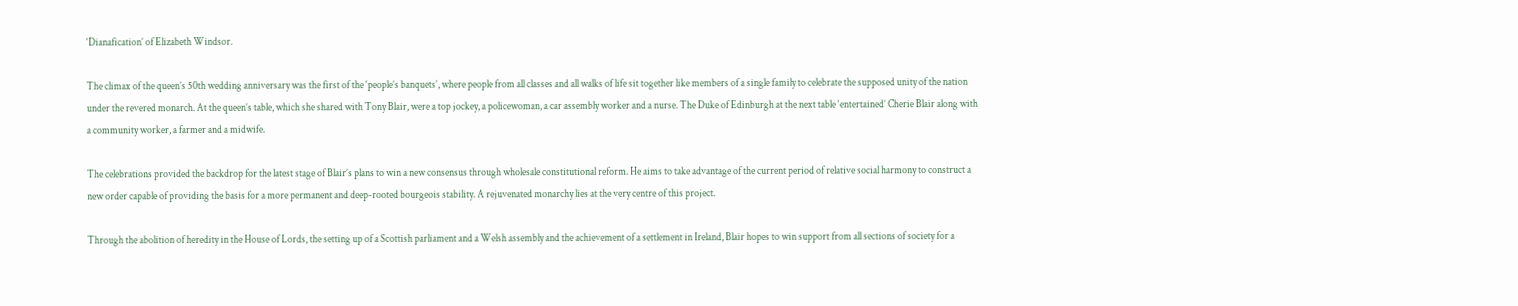‘Dianafication’ of Elizabeth Windsor.

The climax of the queen’s 50th wedding anniversary was the first of the ‘people’s banquets’, where people from all classes and all walks of life sit together like members of a single family to celebrate the supposed unity of the nation under the revered monarch. At the queen’s table, which she shared with Tony Blair, were a top jockey, a policewoman, a car assembly worker and a nurse. The Duke of Edinburgh at the next table ‘entertained’ Cherie Blair along with a community worker, a farmer and a midwife.

The celebrations provided the backdrop for the latest stage of Blair’s plans to win a new consensus through wholesale constitutional reform. He aims to take advantage of the current period of relative social harmony to construct a new order capable of providing the basis for a more permanent and deep-rooted bourgeois stability. A rejuvenated monarchy lies at the very centre of this project.

Through the abolition of heredity in the House of Lords, the setting up of a Scottish parliament and a Welsh assembly and the achievement of a settlement in Ireland, Blair hopes to win support from all sections of society for a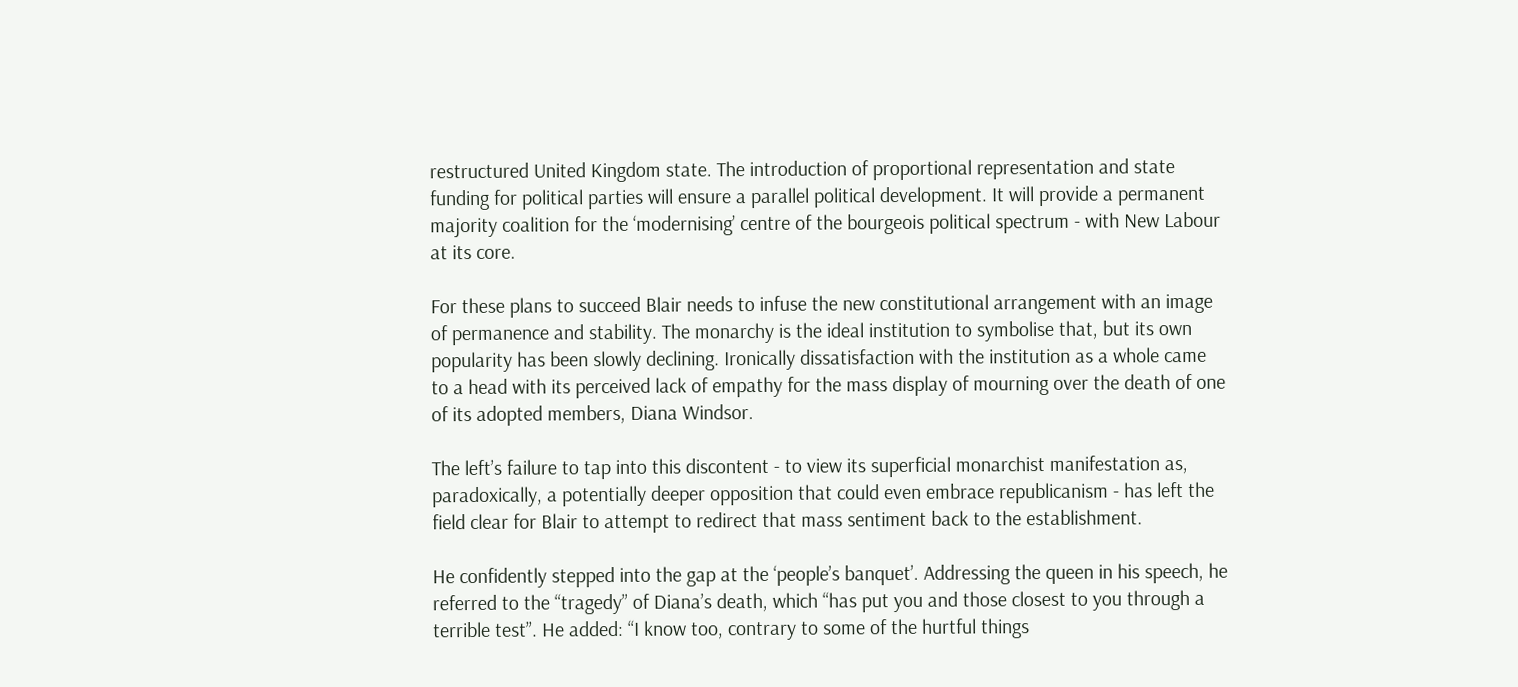restructured United Kingdom state. The introduction of proportional representation and state funding for political parties will ensure a parallel political development. It will provide a permanent majority coalition for the ‘modernising’ centre of the bourgeois political spectrum - with New Labour at its core.

For these plans to succeed Blair needs to infuse the new constitutional arrangement with an image of permanence and stability. The monarchy is the ideal institution to symbolise that, but its own popularity has been slowly declining. Ironically dissatisfaction with the institution as a whole came to a head with its perceived lack of empathy for the mass display of mourning over the death of one of its adopted members, Diana Windsor.

The left’s failure to tap into this discontent - to view its superficial monarchist manifestation as, paradoxically, a potentially deeper opposition that could even embrace republicanism - has left the field clear for Blair to attempt to redirect that mass sentiment back to the establishment.

He confidently stepped into the gap at the ‘people’s banquet’. Addressing the queen in his speech, he referred to the “tragedy” of Diana’s death, which “has put you and those closest to you through a terrible test”. He added: “I know too, contrary to some of the hurtful things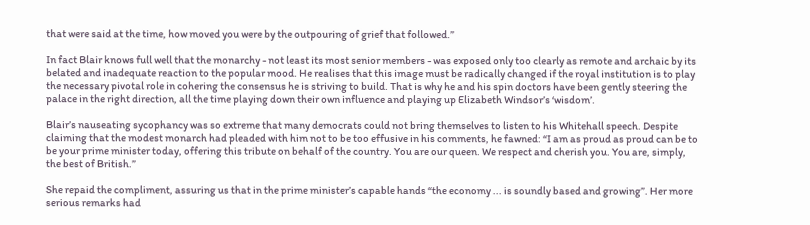that were said at the time, how moved you were by the outpouring of grief that followed.”

In fact Blair knows full well that the monarchy - not least its most senior members - was exposed only too clearly as remote and archaic by its belated and inadequate reaction to the popular mood. He realises that this image must be radically changed if the royal institution is to play the necessary pivotal role in cohering the consensus he is striving to build. That is why he and his spin doctors have been gently steering the palace in the right direction, all the time playing down their own influence and playing up Elizabeth Windsor’s ‘wisdom’.

Blair’s nauseating sycophancy was so extreme that many democrats could not bring themselves to listen to his Whitehall speech. Despite claiming that the modest monarch had pleaded with him not to be too effusive in his comments, he fawned: “I am as proud as proud can be to be your prime minister today, offering this tribute on behalf of the country. You are our queen. We respect and cherish you. You are, simply, the best of British.”

She repaid the compliment, assuring us that in the prime minister’s capable hands “the economy ... is soundly based and growing”. Her more serious remarks had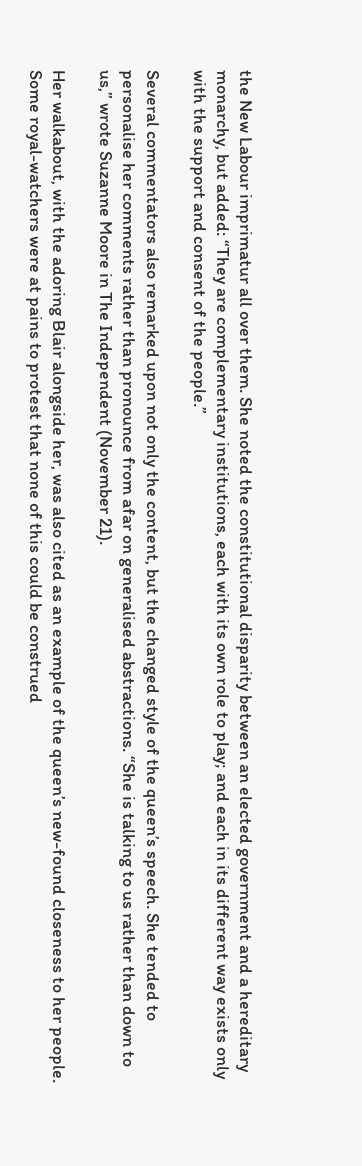the New Labour imprimatur all over them. She noted the constitutional disparity between an elected government and a hereditary monarchy, but added: “They are complementary institutions, each with its own role to play; and each in its different way exists only with the support and consent of the people.”

Several commentators also remarked upon not only the content, but the changed style of the queen’s speech. She tended to personalise her comments rather than pronounce from afar on generalised abstractions. “She is talking to us rather than down to us,” wrote Suzanne Moore in The Independent (November 21).

Her walkabout, with the adoring Blair alongside her, was also cited as an example of the queen’s new-found closeness to her people. Some royal-watchers were at pains to protest that none of this could be construed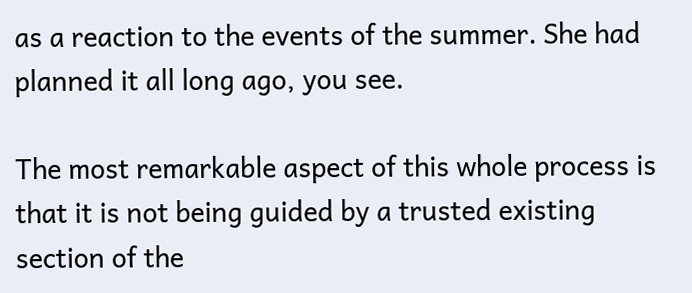as a reaction to the events of the summer. She had planned it all long ago, you see.

The most remarkable aspect of this whole process is that it is not being guided by a trusted existing section of the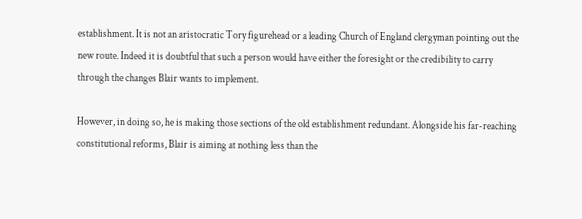establishment. It is not an aristocratic Tory figurehead or a leading Church of England clergyman pointing out the new route. Indeed it is doubtful that such a person would have either the foresight or the credibility to carry through the changes Blair wants to implement.

However, in doing so, he is making those sections of the old establishment redundant. Alongside his far-reaching constitutional reforms, Blair is aiming at nothing less than the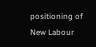positioning of New Labour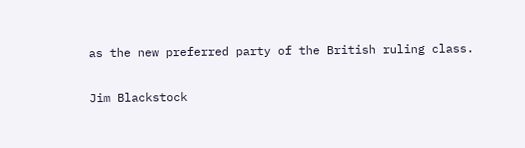as the new preferred party of the British ruling class.

Jim Blackstock